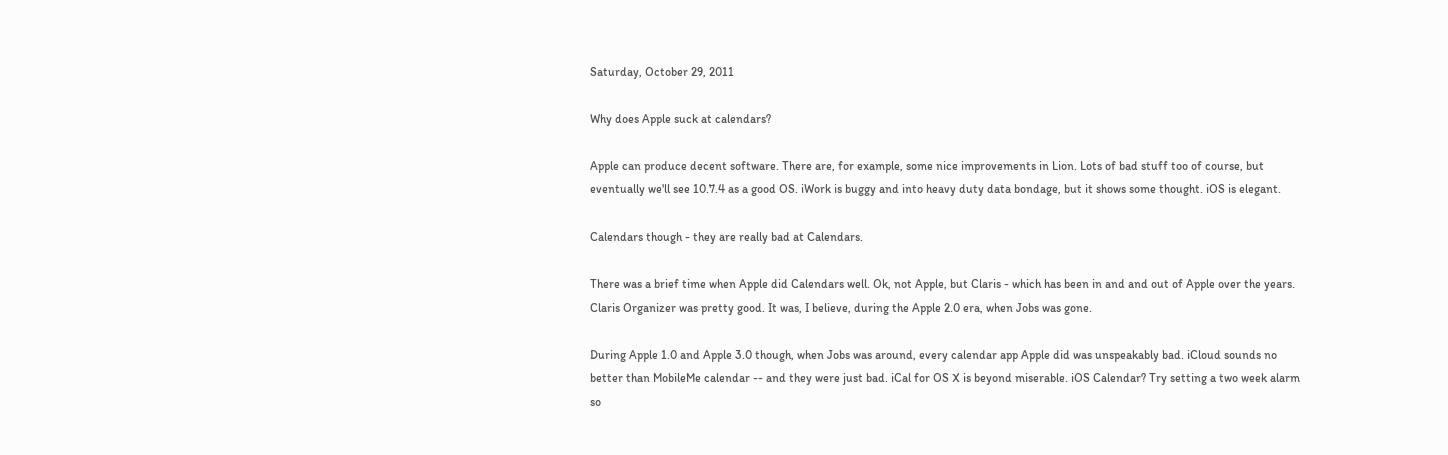Saturday, October 29, 2011

Why does Apple suck at calendars?

Apple can produce decent software. There are, for example, some nice improvements in Lion. Lots of bad stuff too of course, but eventually we'll see 10.7.4 as a good OS. iWork is buggy and into heavy duty data bondage, but it shows some thought. iOS is elegant.

Calendars though - they are really bad at Calendars.

There was a brief time when Apple did Calendars well. Ok, not Apple, but Claris - which has been in and and out of Apple over the years. Claris Organizer was pretty good. It was, I believe, during the Apple 2.0 era, when Jobs was gone.

During Apple 1.0 and Apple 3.0 though, when Jobs was around, every calendar app Apple did was unspeakably bad. iCloud sounds no better than MobileMe calendar -- and they were just bad. iCal for OS X is beyond miserable. iOS Calendar? Try setting a two week alarm so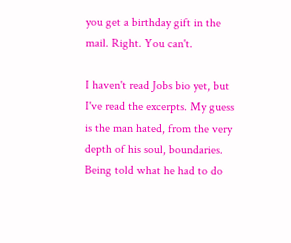you get a birthday gift in the mail. Right. You can't.

I haven't read Jobs bio yet, but I've read the excerpts. My guess is the man hated, from the very depth of his soul, boundaries. Being told what he had to do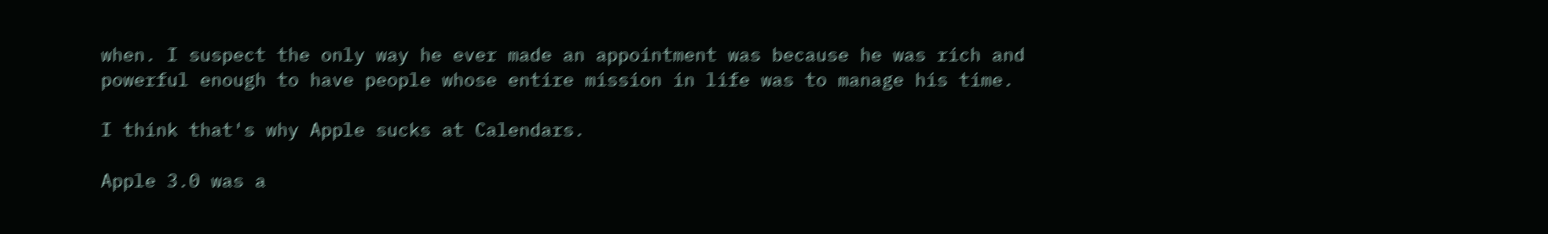when. I suspect the only way he ever made an appointment was because he was rich and powerful enough to have people whose entire mission in life was to manage his time.

I think that's why Apple sucks at Calendars.

Apple 3.0 was a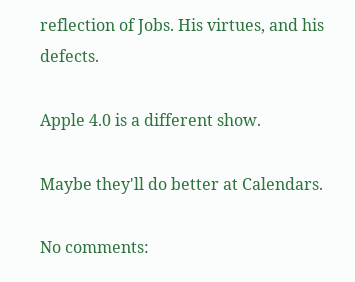reflection of Jobs. His virtues, and his defects.

Apple 4.0 is a different show.

Maybe they'll do better at Calendars.

No comments: